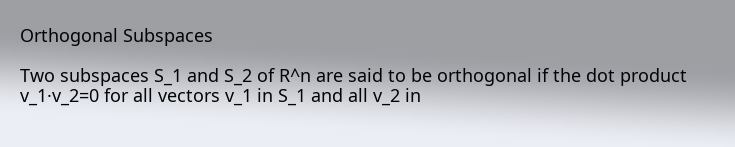Orthogonal Subspaces

Two subspaces S_1 and S_2 of R^n are said to be orthogonal if the dot product v_1·v_2=0 for all vectors v_1 in S_1 and all v_2 in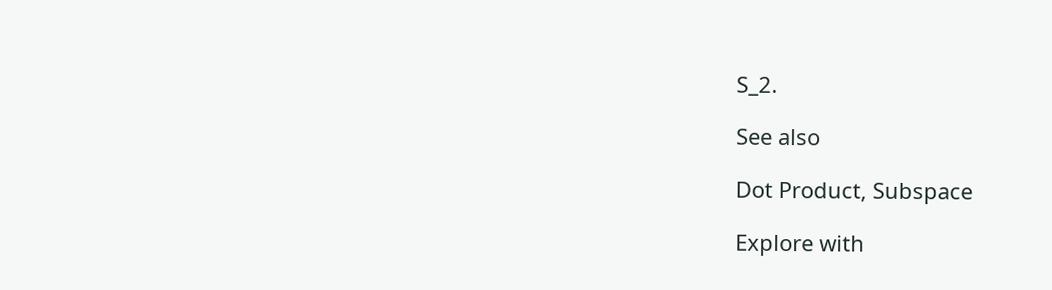S_2.

See also

Dot Product, Subspace

Explore with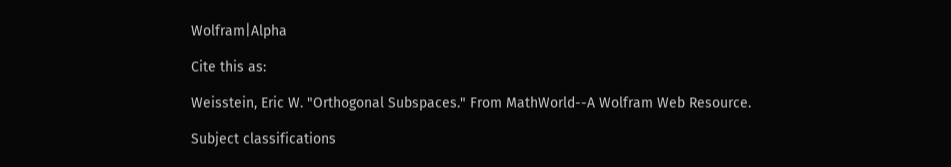Wolfram|Alpha

Cite this as:

Weisstein, Eric W. "Orthogonal Subspaces." From MathWorld--A Wolfram Web Resource.

Subject classifications